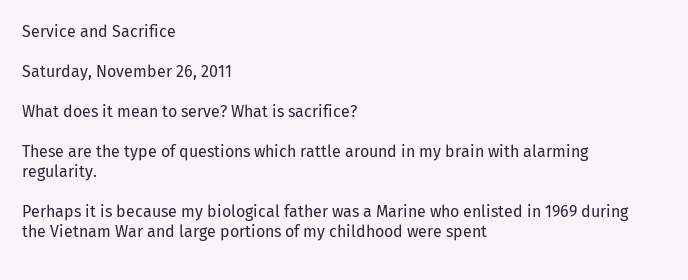Service and Sacrifice

Saturday, November 26, 2011

What does it mean to serve? What is sacrifice?

These are the type of questions which rattle around in my brain with alarming regularity.

Perhaps it is because my biological father was a Marine who enlisted in 1969 during the Vietnam War and large portions of my childhood were spent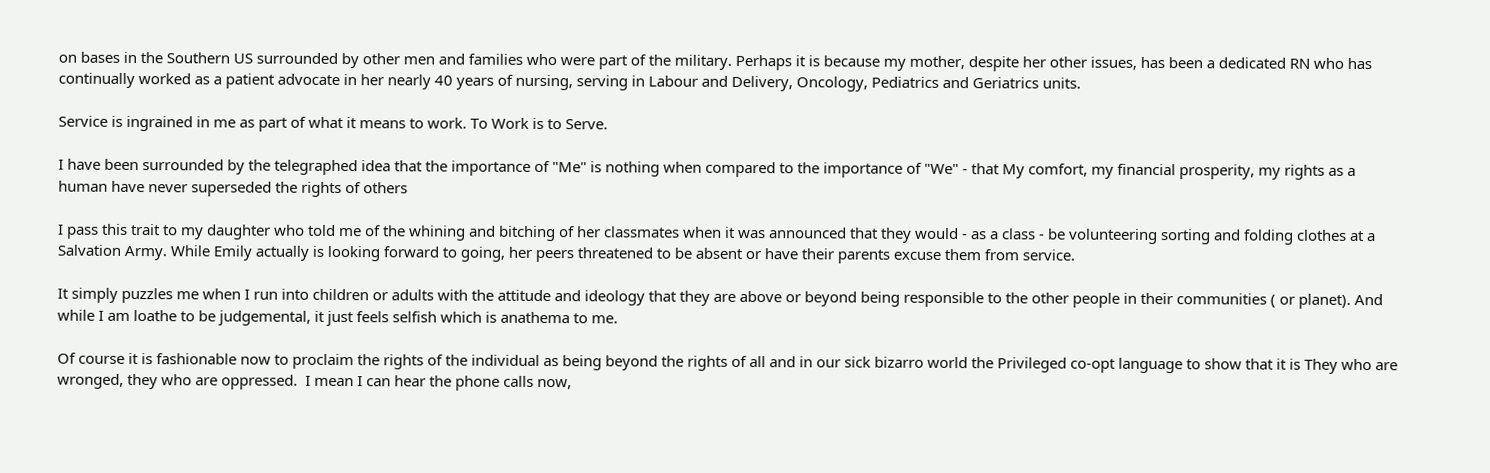on bases in the Southern US surrounded by other men and families who were part of the military. Perhaps it is because my mother, despite her other issues, has been a dedicated RN who has continually worked as a patient advocate in her nearly 40 years of nursing, serving in Labour and Delivery, Oncology, Pediatrics and Geriatrics units.

Service is ingrained in me as part of what it means to work. To Work is to Serve.

I have been surrounded by the telegraphed idea that the importance of "Me" is nothing when compared to the importance of "We" - that My comfort, my financial prosperity, my rights as a human have never superseded the rights of others

I pass this trait to my daughter who told me of the whining and bitching of her classmates when it was announced that they would - as a class - be volunteering sorting and folding clothes at a Salvation Army. While Emily actually is looking forward to going, her peers threatened to be absent or have their parents excuse them from service.

It simply puzzles me when I run into children or adults with the attitude and ideology that they are above or beyond being responsible to the other people in their communities ( or planet). And while I am loathe to be judgemental, it just feels selfish which is anathema to me.

Of course it is fashionable now to proclaim the rights of the individual as being beyond the rights of all and in our sick bizarro world the Privileged co-opt language to show that it is They who are wronged, they who are oppressed.  I mean I can hear the phone calls now,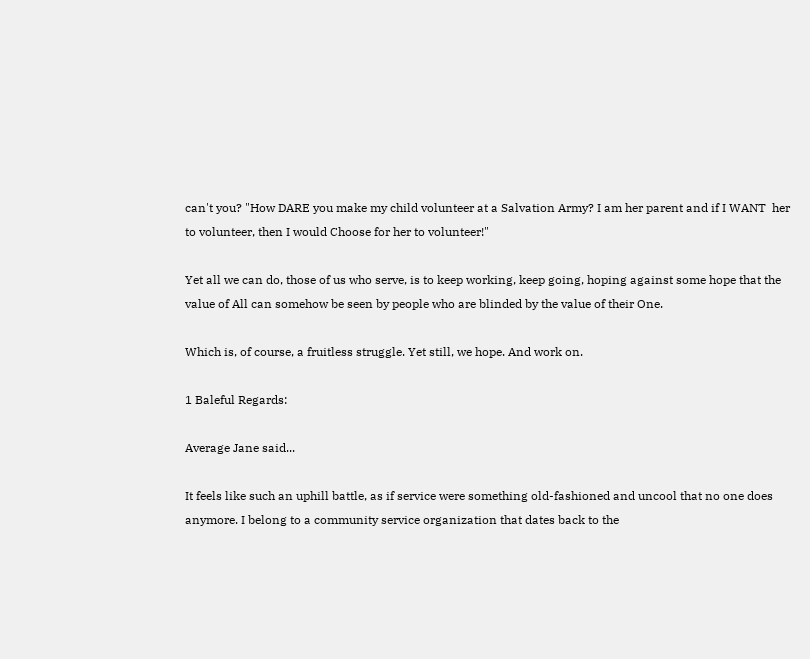can't you? "How DARE you make my child volunteer at a Salvation Army? I am her parent and if I WANT  her to volunteer, then I would Choose for her to volunteer!"

Yet all we can do, those of us who serve, is to keep working, keep going, hoping against some hope that the value of All can somehow be seen by people who are blinded by the value of their One.

Which is, of course, a fruitless struggle. Yet still, we hope. And work on.

1 Baleful Regards:

Average Jane said...

It feels like such an uphill battle, as if service were something old-fashioned and uncool that no one does anymore. I belong to a community service organization that dates back to the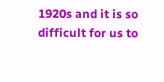1920s and it is so difficult for us to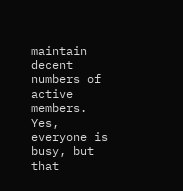maintain decent numbers of active members. Yes, everyone is busy, but that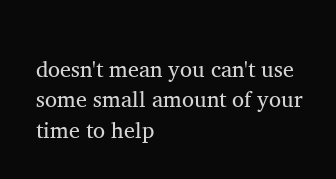doesn't mean you can't use some small amount of your time to help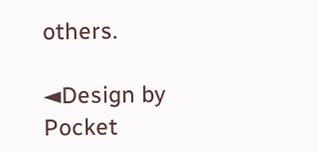others.

◄Design by Pocket